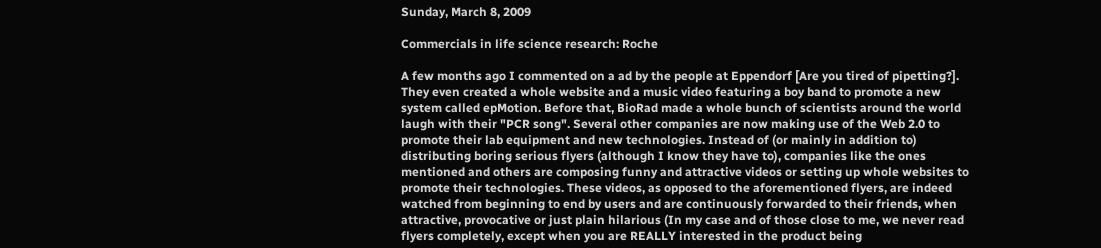Sunday, March 8, 2009

Commercials in life science research: Roche

A few months ago I commented on a ad by the people at Eppendorf [Are you tired of pipetting?]. They even created a whole website and a music video featuring a boy band to promote a new system called epMotion. Before that, BioRad made a whole bunch of scientists around the world laugh with their "PCR song". Several other companies are now making use of the Web 2.0 to promote their lab equipment and new technologies. Instead of (or mainly in addition to) distributing boring serious flyers (although I know they have to), companies like the ones mentioned and others are composing funny and attractive videos or setting up whole websites to promote their technologies. These videos, as opposed to the aforementioned flyers, are indeed watched from beginning to end by users and are continuously forwarded to their friends, when attractive, provocative or just plain hilarious (In my case and of those close to me, we never read flyers completely, except when you are REALLY interested in the product being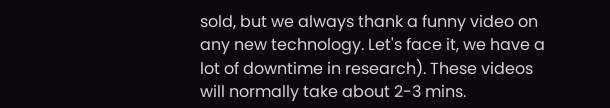sold, but we always thank a funny video on any new technology. Let's face it, we have a lot of downtime in research). These videos will normally take about 2-3 mins.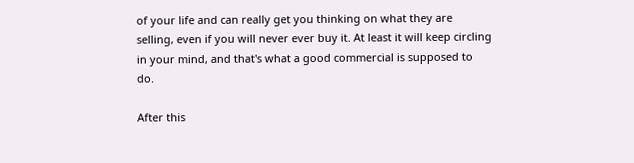of your life and can really get you thinking on what they are selling, even if you will never ever buy it. At least it will keep circling in your mind, and that's what a good commercial is supposed to do.

After this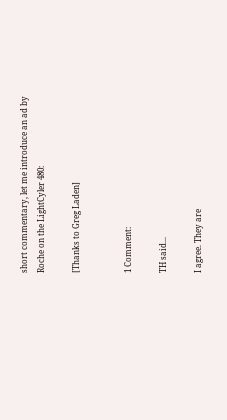short commentary, let me introduce an ad by Roche on the LightCyler 480:

[Thanks to Greg Laden]


1 Comment:

TH said...

I agree. They are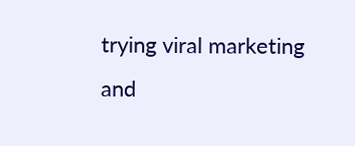trying viral marketing and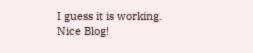I guess it is working.
Nice Blog!